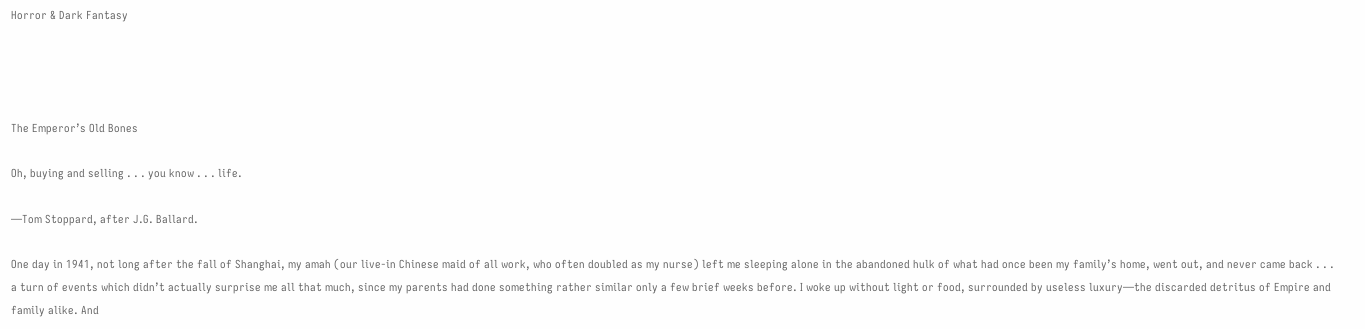Horror & Dark Fantasy




The Emperor’s Old Bones

Oh, buying and selling . . . you know . . . life.

—Tom Stoppard, after J.G. Ballard.

One day in 1941, not long after the fall of Shanghai, my amah (our live-in Chinese maid of all work, who often doubled as my nurse) left me sleeping alone in the abandoned hulk of what had once been my family’s home, went out, and never came back . . . a turn of events which didn’t actually surprise me all that much, since my parents had done something rather similar only a few brief weeks before. I woke up without light or food, surrounded by useless luxury—the discarded detritus of Empire and family alike. And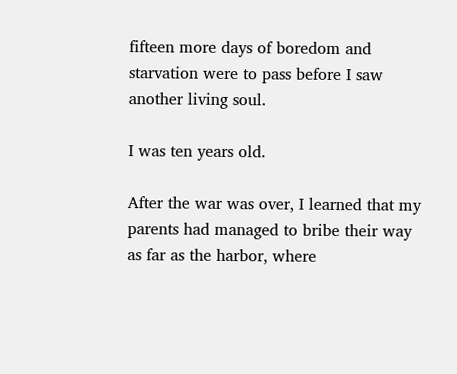fifteen more days of boredom and starvation were to pass before I saw another living soul.

I was ten years old.

After the war was over, I learned that my parents had managed to bribe their way as far as the harbor, where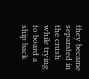they became separated in the crush while trying to board a ship back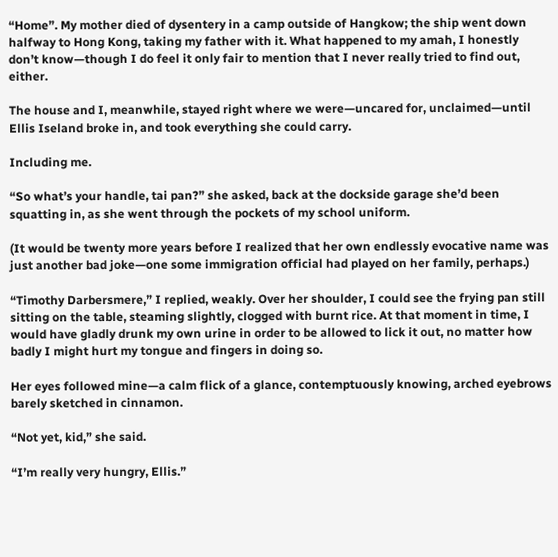“Home”. My mother died of dysentery in a camp outside of Hangkow; the ship went down halfway to Hong Kong, taking my father with it. What happened to my amah, I honestly don’t know—though I do feel it only fair to mention that I never really tried to find out, either.

The house and I, meanwhile, stayed right where we were—uncared for, unclaimed—until Ellis Iseland broke in, and took everything she could carry.

Including me.

“So what’s your handle, tai pan?” she asked, back at the dockside garage she’d been squatting in, as she went through the pockets of my school uniform.

(It would be twenty more years before I realized that her own endlessly evocative name was just another bad joke—one some immigration official had played on her family, perhaps.)

“Timothy Darbersmere,” I replied, weakly. Over her shoulder, I could see the frying pan still sitting on the table, steaming slightly, clogged with burnt rice. At that moment in time, I would have gladly drunk my own urine in order to be allowed to lick it out, no matter how badly I might hurt my tongue and fingers in doing so.

Her eyes followed mine—a calm flick of a glance, contemptuously knowing, arched eyebrows barely sketched in cinnamon.

“Not yet, kid,” she said.

“I’m really very hungry, Ellis.”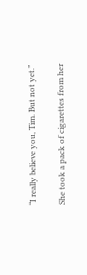“I really believe you, Tim. But not yet.”

She took a pack of cigarettes from her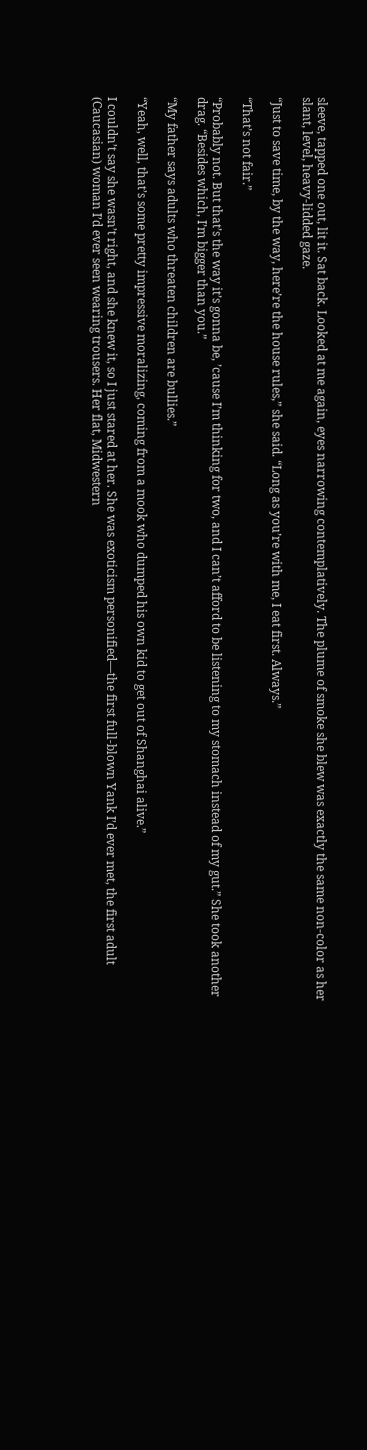sleeve, tapped one out, lit it. Sat back. Looked at me again, eyes narrowing contemplatively. The plume of smoke she blew was exactly the same non-color as her slant, level, heavy-lidded gaze.

“Just to save time, by the way, here’re the house rules,” she said. “Long as you’re with me, I eat first. Always.”

“That’s not fair.”

“Probably not. But that’s the way it’s gonna be, ’cause I’m thinking for two, and I can’t afford to be listening to my stomach instead of my gut.” She took another drag. “Besides which, I’m bigger than you.”

“My father says adults who threaten children are bullies.”

“Yeah, well, that’s some pretty impressive moralizing, coming from a mook who dumped his own kid to get out of Shanghai alive.”

I couldn’t say she wasn’t right, and she knew it, so I just stared at her. She was exoticism personified—the first full-blown Yank I’d ever met, the first adult (Caucasian) woman I’d ever seen wearing trousers. Her flat, Midwestern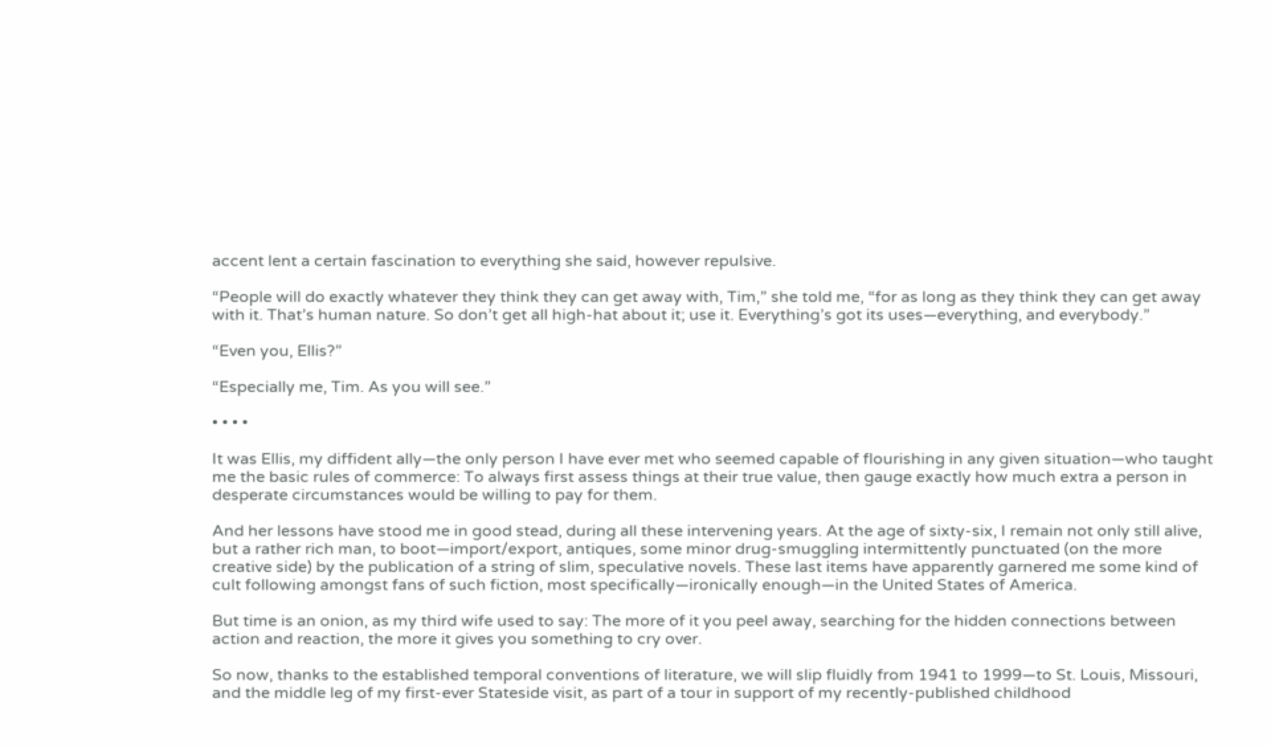accent lent a certain fascination to everything she said, however repulsive.

“People will do exactly whatever they think they can get away with, Tim,” she told me, “for as long as they think they can get away with it. That’s human nature. So don’t get all high-hat about it; use it. Everything’s got its uses—everything, and everybody.”

“Even you, Ellis?”

“Especially me, Tim. As you will see.”

• • • •

It was Ellis, my diffident ally—the only person I have ever met who seemed capable of flourishing in any given situation—who taught me the basic rules of commerce: To always first assess things at their true value, then gauge exactly how much extra a person in desperate circumstances would be willing to pay for them.

And her lessons have stood me in good stead, during all these intervening years. At the age of sixty-six, I remain not only still alive, but a rather rich man, to boot—import/export, antiques, some minor drug-smuggling intermittently punctuated (on the more creative side) by the publication of a string of slim, speculative novels. These last items have apparently garnered me some kind of cult following amongst fans of such fiction, most specifically—ironically enough—in the United States of America.

But time is an onion, as my third wife used to say: The more of it you peel away, searching for the hidden connections between action and reaction, the more it gives you something to cry over.

So now, thanks to the established temporal conventions of literature, we will slip fluidly from 1941 to 1999—to St. Louis, Missouri, and the middle leg of my first-ever Stateside visit, as part of a tour in support of my recently-published childhood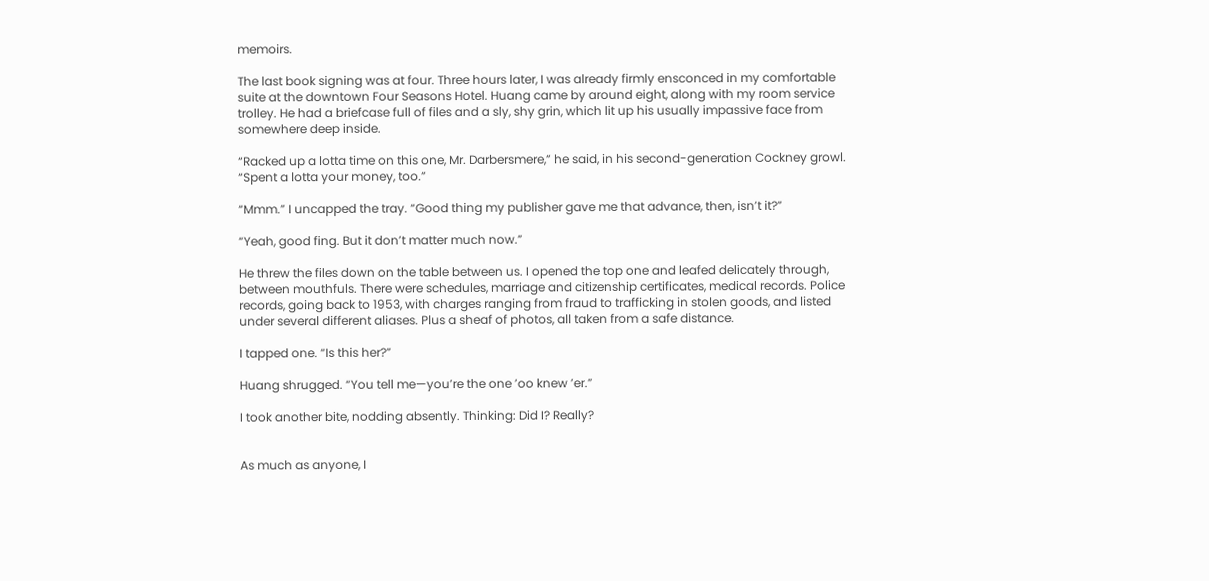memoirs.

The last book signing was at four. Three hours later, I was already firmly ensconced in my comfortable suite at the downtown Four Seasons Hotel. Huang came by around eight, along with my room service trolley. He had a briefcase full of files and a sly, shy grin, which lit up his usually impassive face from somewhere deep inside.

“Racked up a lotta time on this one, Mr. Darbersmere,” he said, in his second-generation Cockney growl. “Spent a lotta your money, too.”

“Mmm.” I uncapped the tray. “Good thing my publisher gave me that advance, then, isn’t it?”

“Yeah, good fing. But it don’t matter much now.”

He threw the files down on the table between us. I opened the top one and leafed delicately through, between mouthfuls. There were schedules, marriage and citizenship certificates, medical records. Police records, going back to 1953, with charges ranging from fraud to trafficking in stolen goods, and listed under several different aliases. Plus a sheaf of photos, all taken from a safe distance.

I tapped one. “Is this her?”

Huang shrugged. “You tell me—you’re the one ’oo knew ’er.”

I took another bite, nodding absently. Thinking: Did I? Really?


As much as anyone, I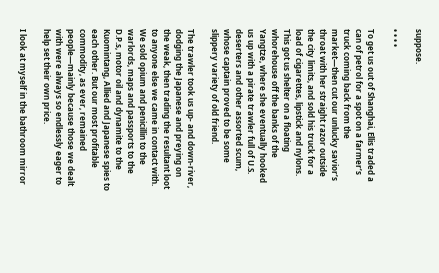suppose.

• • • •

To get us out of Shanghai, Ellis traded a can of petrol for a spot on a farmer’s truck coming back from the market—then cut our unlucky savior’s throat with her straight razor outside the city limits, and sold his truck for a load of cigarettes, lipstick and nylons. This got us shelter on a floating whorehouse off the banks of the Yangtze, where she eventually hooked us up with a pirate trawler full of U.S. deserters and other assorted scum, whose captain proved to be some slippery variety of old friend.

The trawler took us up- and down-river, dodging the Japanese and preying on the weak, then trading the resultant loot to anyone else we came in contact with. We sold opium and penicillin to the warlords, maps and passports to the D.P.s, motor oil and dynamite to the Kuomintang, Allied and Japanese spies to each other. But our most profitable commodity, as ever, remained people—mainly because those we dealt with were always so endlessly eager to help set their own price.

I look at myself in the bathroom mirror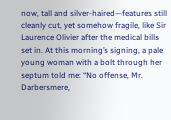now, tall and silver-haired—features still cleanly cut, yet somehow fragile, like Sir Laurence Olivier after the medical bills set in. At this morning’s signing, a pale young woman with a bolt through her septum told me: “No offense, Mr. Darbersmere,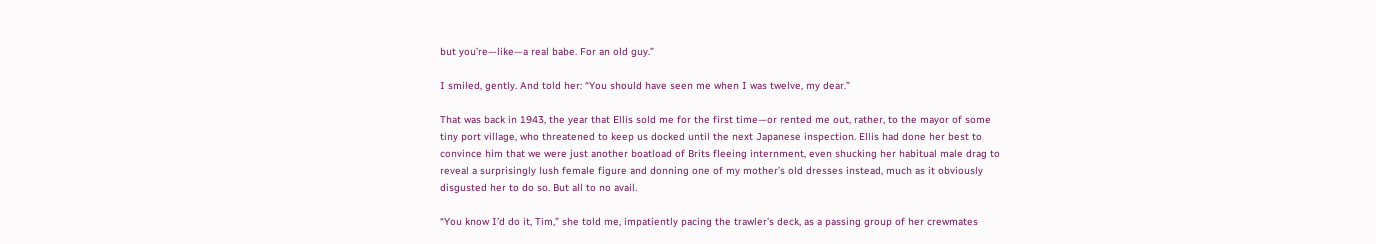but you’re—like—a real babe. For an old guy.”

I smiled, gently. And told her: “You should have seen me when I was twelve, my dear.”

That was back in 1943, the year that Ellis sold me for the first time—or rented me out, rather, to the mayor of some tiny port village, who threatened to keep us docked until the next Japanese inspection. Ellis had done her best to convince him that we were just another boatload of Brits fleeing internment, even shucking her habitual male drag to reveal a surprisingly lush female figure and donning one of my mother’s old dresses instead, much as it obviously disgusted her to do so. But all to no avail.

“You know I’d do it, Tim,” she told me, impatiently pacing the trawler’s deck, as a passing group of her crewmates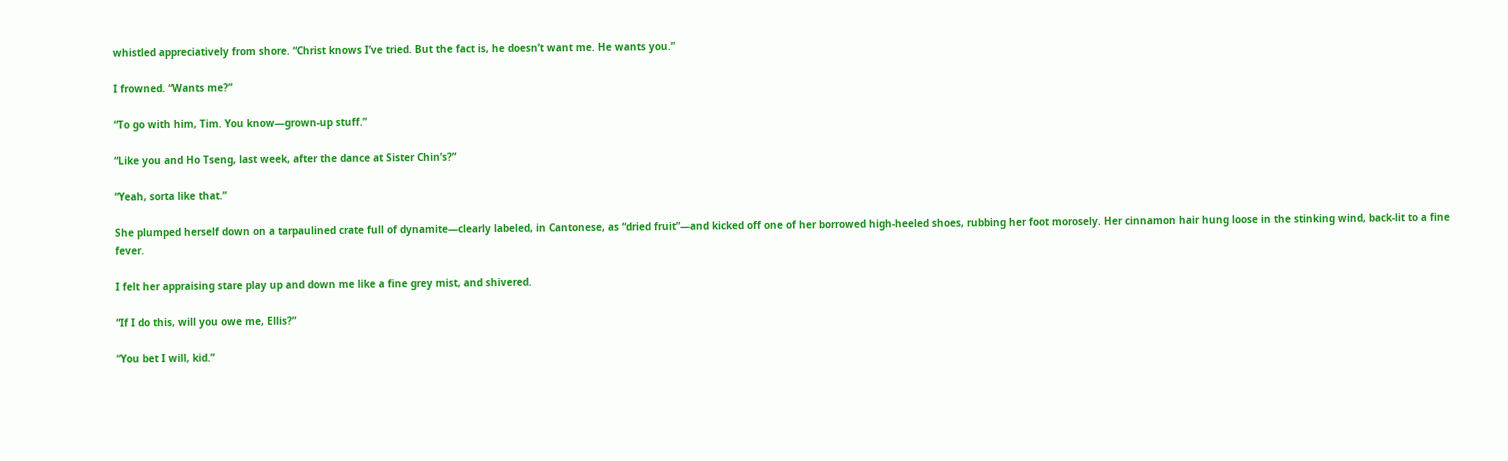whistled appreciatively from shore. “Christ knows I’ve tried. But the fact is, he doesn’t want me. He wants you.”

I frowned. “Wants me?”

“To go with him, Tim. You know—grown-up stuff.”

“Like you and Ho Tseng, last week, after the dance at Sister Chin’s?”

“Yeah, sorta like that.”

She plumped herself down on a tarpaulined crate full of dynamite—clearly labeled, in Cantonese, as “dried fruit”—and kicked off one of her borrowed high-heeled shoes, rubbing her foot morosely. Her cinnamon hair hung loose in the stinking wind, back-lit to a fine fever.

I felt her appraising stare play up and down me like a fine grey mist, and shivered.

“If I do this, will you owe me, Ellis?”

“You bet I will, kid.”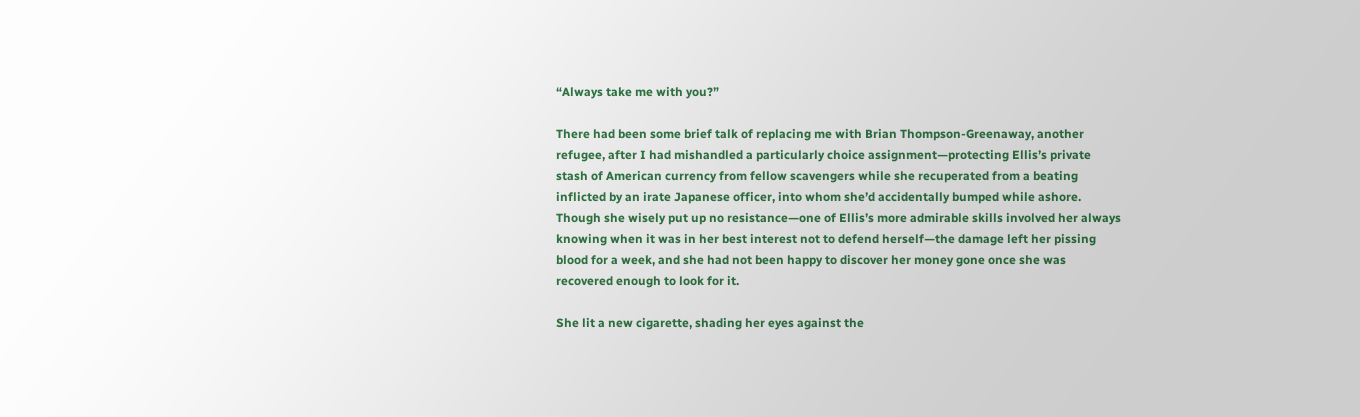“Always take me with you?”

There had been some brief talk of replacing me with Brian Thompson-Greenaway, another refugee, after I had mishandled a particularly choice assignment—protecting Ellis’s private stash of American currency from fellow scavengers while she recuperated from a beating inflicted by an irate Japanese officer, into whom she’d accidentally bumped while ashore. Though she wisely put up no resistance—one of Ellis’s more admirable skills involved her always knowing when it was in her best interest not to defend herself—the damage left her pissing blood for a week, and she had not been happy to discover her money gone once she was recovered enough to look for it.

She lit a new cigarette, shading her eyes against the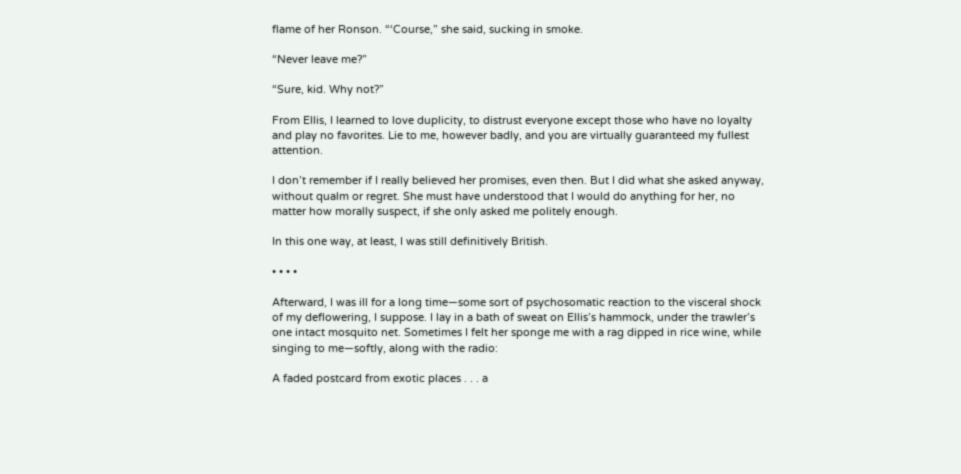flame of her Ronson. “‘Course,” she said, sucking in smoke.

“Never leave me?”

“Sure, kid. Why not?”

From Ellis, I learned to love duplicity, to distrust everyone except those who have no loyalty and play no favorites. Lie to me, however badly, and you are virtually guaranteed my fullest attention.

I don’t remember if I really believed her promises, even then. But I did what she asked anyway, without qualm or regret. She must have understood that I would do anything for her, no matter how morally suspect, if she only asked me politely enough.

In this one way, at least, I was still definitively British.

• • • •

Afterward, I was ill for a long time—some sort of psychosomatic reaction to the visceral shock of my deflowering, I suppose. I lay in a bath of sweat on Ellis’s hammock, under the trawler’s one intact mosquito net. Sometimes I felt her sponge me with a rag dipped in rice wine, while singing to me—softly, along with the radio:

A faded postcard from exotic places . . . a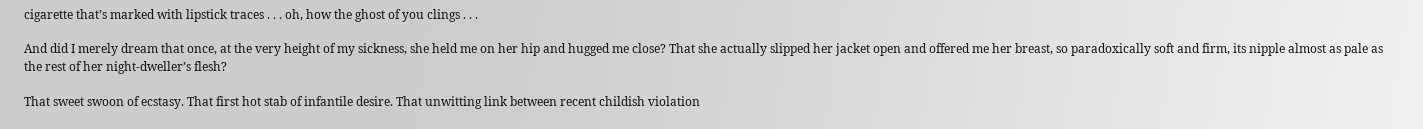cigarette that’s marked with lipstick traces . . . oh, how the ghost of you clings . . .

And did I merely dream that once, at the very height of my sickness, she held me on her hip and hugged me close? That she actually slipped her jacket open and offered me her breast, so paradoxically soft and firm, its nipple almost as pale as the rest of her night-dweller’s flesh?

That sweet swoon of ecstasy. That first hot stab of infantile desire. That unwitting link between recent childish violation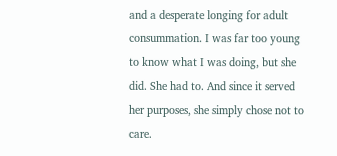and a desperate longing for adult consummation. I was far too young to know what I was doing, but she did. She had to. And since it served her purposes, she simply chose not to care.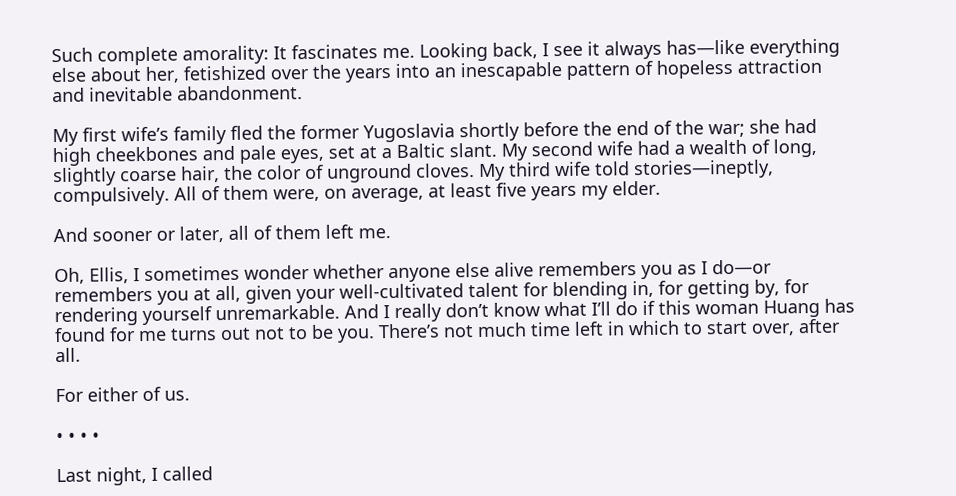Such complete amorality: It fascinates me. Looking back, I see it always has—like everything else about her, fetishized over the years into an inescapable pattern of hopeless attraction and inevitable abandonment.

My first wife’s family fled the former Yugoslavia shortly before the end of the war; she had high cheekbones and pale eyes, set at a Baltic slant. My second wife had a wealth of long, slightly coarse hair, the color of unground cloves. My third wife told stories—ineptly, compulsively. All of them were, on average, at least five years my elder.

And sooner or later, all of them left me.

Oh, Ellis, I sometimes wonder whether anyone else alive remembers you as I do—or remembers you at all, given your well-cultivated talent for blending in, for getting by, for rendering yourself unremarkable. And I really don’t know what I’ll do if this woman Huang has found for me turns out not to be you. There’s not much time left in which to start over, after all.

For either of us.

• • • •

Last night, I called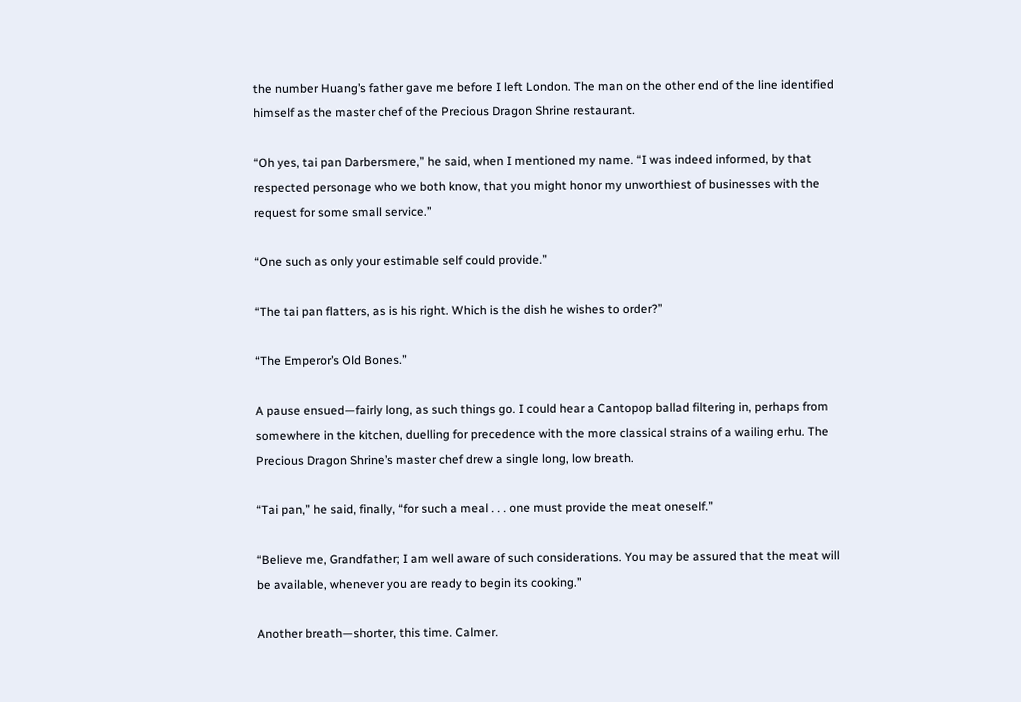the number Huang’s father gave me before I left London. The man on the other end of the line identified himself as the master chef of the Precious Dragon Shrine restaurant.

“Oh yes, tai pan Darbersmere,” he said, when I mentioned my name. “I was indeed informed, by that respected personage who we both know, that you might honor my unworthiest of businesses with the request for some small service.”

“One such as only your estimable self could provide.”

“The tai pan flatters, as is his right. Which is the dish he wishes to order?”

“The Emperor’s Old Bones.”

A pause ensued—fairly long, as such things go. I could hear a Cantopop ballad filtering in, perhaps from somewhere in the kitchen, duelling for precedence with the more classical strains of a wailing erhu. The Precious Dragon Shrine’s master chef drew a single long, low breath.

“Tai pan,” he said, finally, “for such a meal . . . one must provide the meat oneself.”

“Believe me, Grandfather; I am well aware of such considerations. You may be assured that the meat will be available, whenever you are ready to begin its cooking.”

Another breath—shorter, this time. Calmer.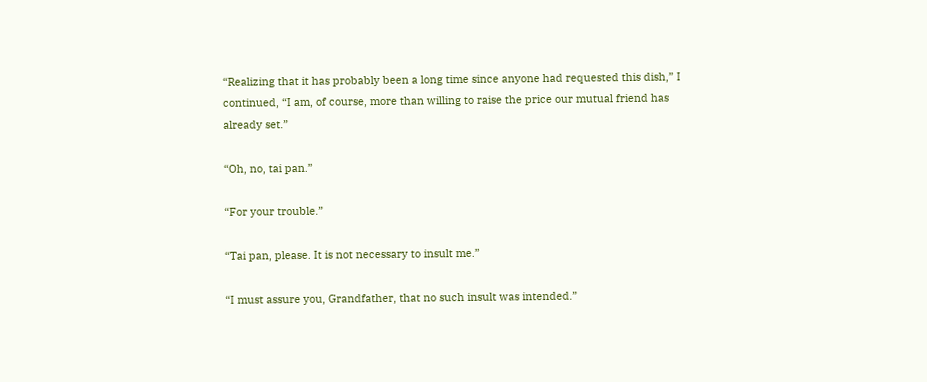“Realizing that it has probably been a long time since anyone had requested this dish,” I continued, “I am, of course, more than willing to raise the price our mutual friend has already set.”

“Oh, no, tai pan.”

“For your trouble.”

“Tai pan, please. It is not necessary to insult me.”

“I must assure you, Grandfather, that no such insult was intended.”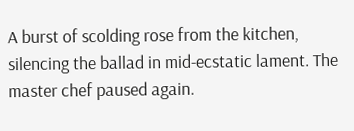A burst of scolding rose from the kitchen, silencing the ballad in mid-ecstatic lament. The master chef paused again.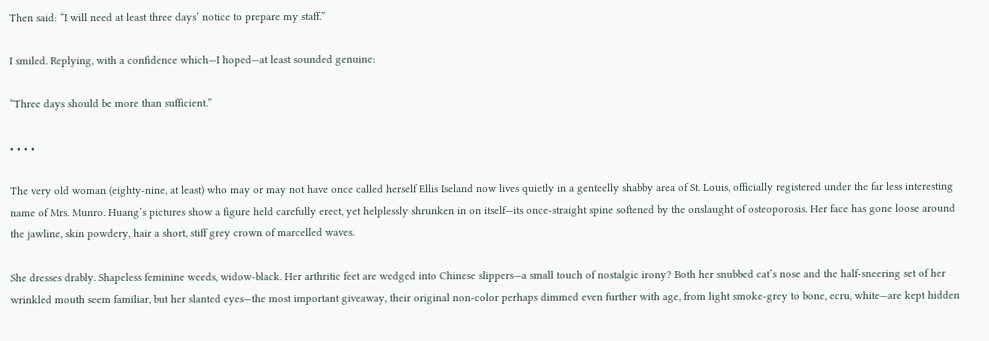Then said: “I will need at least three days’ notice to prepare my staff.”

I smiled. Replying, with a confidence which—I hoped—at least sounded genuine:

“Three days should be more than sufficient.”

• • • •

The very old woman (eighty-nine, at least) who may or may not have once called herself Ellis Iseland now lives quietly in a genteelly shabby area of St. Louis, officially registered under the far less interesting name of Mrs. Munro. Huang’s pictures show a figure held carefully erect, yet helplessly shrunken in on itself—its once-straight spine softened by the onslaught of osteoporosis. Her face has gone loose around the jawline, skin powdery, hair a short, stiff grey crown of marcelled waves.

She dresses drably. Shapeless feminine weeds, widow-black. Her arthritic feet are wedged into Chinese slippers—a small touch of nostalgic irony? Both her snubbed cat’s nose and the half-sneering set of her wrinkled mouth seem familiar, but her slanted eyes—the most important giveaway, their original non-color perhaps dimmed even further with age, from light smoke-grey to bone, ecru, white—are kept hidden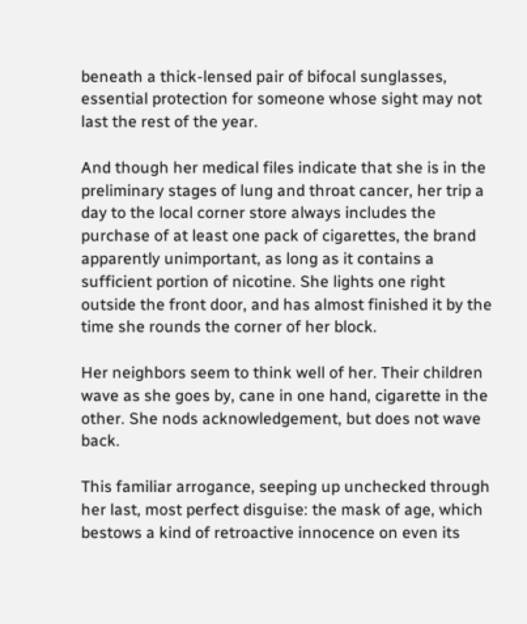beneath a thick-lensed pair of bifocal sunglasses, essential protection for someone whose sight may not last the rest of the year.

And though her medical files indicate that she is in the preliminary stages of lung and throat cancer, her trip a day to the local corner store always includes the purchase of at least one pack of cigarettes, the brand apparently unimportant, as long as it contains a sufficient portion of nicotine. She lights one right outside the front door, and has almost finished it by the time she rounds the corner of her block.

Her neighbors seem to think well of her. Their children wave as she goes by, cane in one hand, cigarette in the other. She nods acknowledgement, but does not wave back.

This familiar arrogance, seeping up unchecked through her last, most perfect disguise: the mask of age, which bestows a kind of retroactive innocence on even its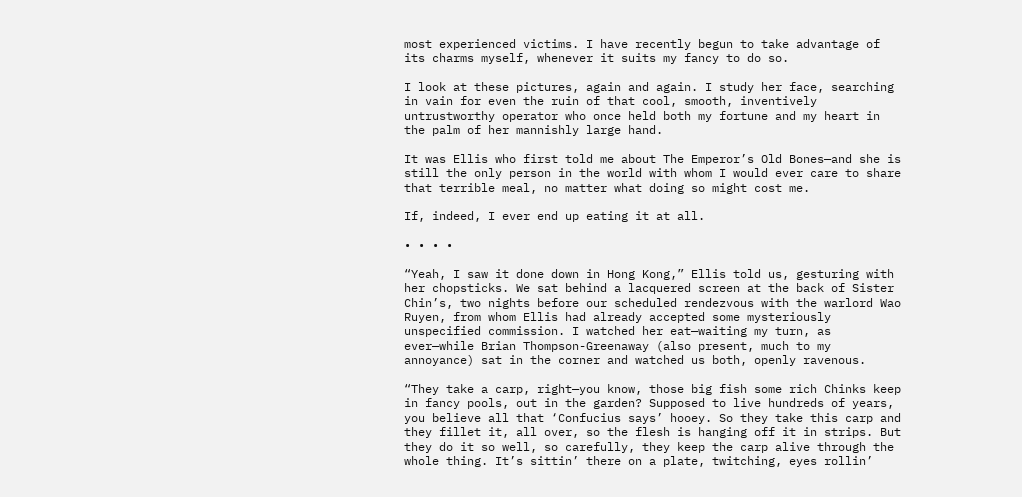most experienced victims. I have recently begun to take advantage of its charms myself, whenever it suits my fancy to do so.

I look at these pictures, again and again. I study her face, searching in vain for even the ruin of that cool, smooth, inventively untrustworthy operator who once held both my fortune and my heart in the palm of her mannishly large hand.

It was Ellis who first told me about The Emperor’s Old Bones—and she is still the only person in the world with whom I would ever care to share that terrible meal, no matter what doing so might cost me.

If, indeed, I ever end up eating it at all.

• • • •

“Yeah, I saw it done down in Hong Kong,” Ellis told us, gesturing with her chopsticks. We sat behind a lacquered screen at the back of Sister Chin’s, two nights before our scheduled rendezvous with the warlord Wao Ruyen, from whom Ellis had already accepted some mysteriously unspecified commission. I watched her eat—waiting my turn, as ever—while Brian Thompson-Greenaway (also present, much to my annoyance) sat in the corner and watched us both, openly ravenous.

“They take a carp, right—you know, those big fish some rich Chinks keep in fancy pools, out in the garden? Supposed to live hundreds of years, you believe all that ‘Confucius says’ hooey. So they take this carp and they fillet it, all over, so the flesh is hanging off it in strips. But they do it so well, so carefully, they keep the carp alive through the whole thing. It’s sittin’ there on a plate, twitching, eyes rollin’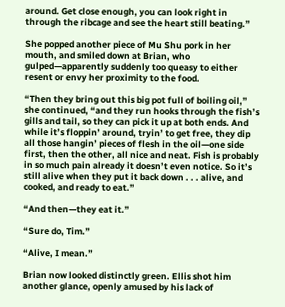around. Get close enough, you can look right in through the ribcage and see the heart still beating.”

She popped another piece of Mu Shu pork in her mouth, and smiled down at Brian, who gulped—apparently suddenly too queasy to either resent or envy her proximity to the food.

“Then they bring out this big pot full of boiling oil,” she continued, “and they run hooks through the fish’s gills and tail, so they can pick it up at both ends. And while it’s floppin’ around, tryin’ to get free, they dip all those hangin’ pieces of flesh in the oil—one side first, then the other, all nice and neat. Fish is probably in so much pain already it doesn’t even notice. So it’s still alive when they put it back down . . . alive, and cooked, and ready to eat.”

“And then—they eat it.”

“Sure do, Tim.”

“Alive, I mean.”

Brian now looked distinctly green. Ellis shot him another glance, openly amused by his lack of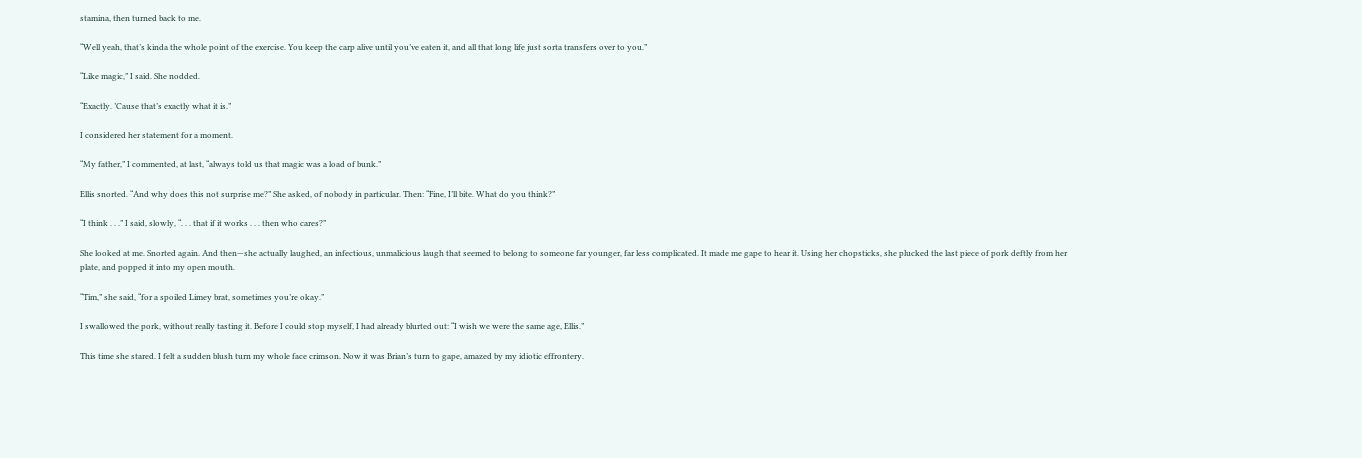stamina, then turned back to me.

“Well yeah, that’s kinda the whole point of the exercise. You keep the carp alive until you’ve eaten it, and all that long life just sorta transfers over to you.”

“Like magic,” I said. She nodded.

“Exactly. ’Cause that’s exactly what it is.”

I considered her statement for a moment.

“My father,” I commented, at last, “always told us that magic was a load of bunk.”

Ellis snorted. “And why does this not surprise me?” She asked, of nobody in particular. Then: “Fine, I’ll bite. What do you think?”

“I think . . .” I said, slowly, “. . . that if it works . . . then who cares?”

She looked at me. Snorted again. And then—she actually laughed, an infectious, unmalicious laugh that seemed to belong to someone far younger, far less complicated. It made me gape to hear it. Using her chopsticks, she plucked the last piece of pork deftly from her plate, and popped it into my open mouth.

“Tim,” she said, “for a spoiled Limey brat, sometimes you’re okay.”

I swallowed the pork, without really tasting it. Before I could stop myself, I had already blurted out: “I wish we were the same age, Ellis.”

This time she stared. I felt a sudden blush turn my whole face crimson. Now it was Brian’s turn to gape, amazed by my idiotic effrontery.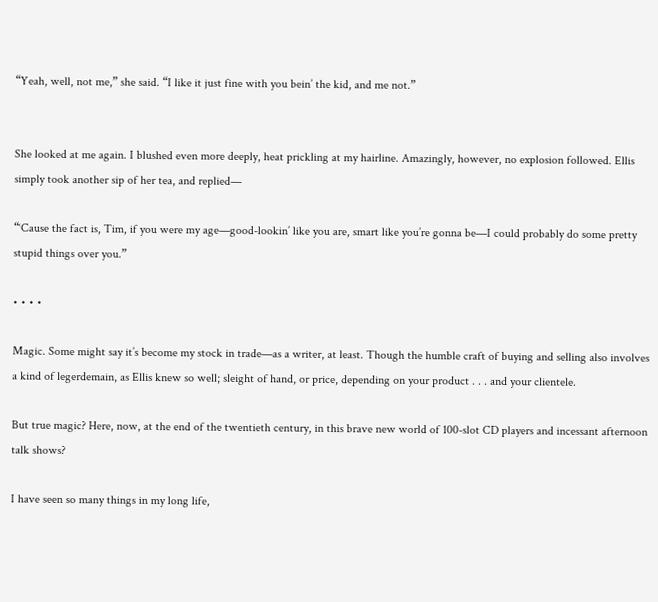“Yeah, well, not me,” she said. “I like it just fine with you bein’ the kid, and me not.”


She looked at me again. I blushed even more deeply, heat prickling at my hairline. Amazingly, however, no explosion followed. Ellis simply took another sip of her tea, and replied—

“‘Cause the fact is, Tim, if you were my age—good-lookin’ like you are, smart like you’re gonna be—I could probably do some pretty stupid things over you.”

• • • •

Magic. Some might say it’s become my stock in trade—as a writer, at least. Though the humble craft of buying and selling also involves a kind of legerdemain, as Ellis knew so well; sleight of hand, or price, depending on your product . . . and your clientele.

But true magic? Here, now, at the end of the twentieth century, in this brave new world of 100-slot CD players and incessant afternoon talk shows?

I have seen so many things in my long life,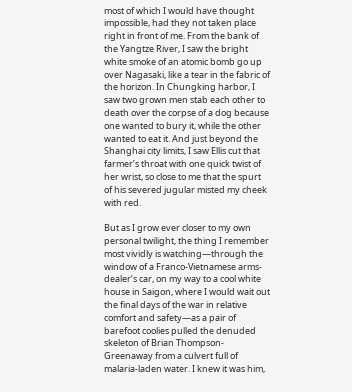most of which I would have thought impossible, had they not taken place right in front of me. From the bank of the Yangtze River, I saw the bright white smoke of an atomic bomb go up over Nagasaki, like a tear in the fabric of the horizon. In Chungking harbor, I saw two grown men stab each other to death over the corpse of a dog because one wanted to bury it, while the other wanted to eat it. And just beyond the Shanghai city limits, I saw Ellis cut that farmer’s throat with one quick twist of her wrist, so close to me that the spurt of his severed jugular misted my cheek with red.

But as I grow ever closer to my own personal twilight, the thing I remember most vividly is watching—through the window of a Franco-Vietnamese arms-dealer’s car, on my way to a cool white house in Saigon, where I would wait out the final days of the war in relative comfort and safety—as a pair of barefoot coolies pulled the denuded skeleton of Brian Thompson-Greenaway from a culvert full of malaria-laden water. I knew it was him,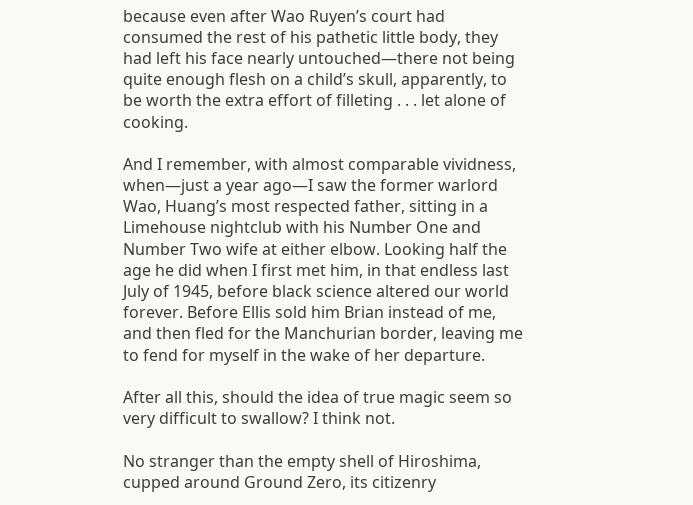because even after Wao Ruyen’s court had consumed the rest of his pathetic little body, they had left his face nearly untouched—there not being quite enough flesh on a child’s skull, apparently, to be worth the extra effort of filleting . . . let alone of cooking.

And I remember, with almost comparable vividness, when—just a year ago—I saw the former warlord Wao, Huang’s most respected father, sitting in a Limehouse nightclub with his Number One and Number Two wife at either elbow. Looking half the age he did when I first met him, in that endless last July of 1945, before black science altered our world forever. Before Ellis sold him Brian instead of me, and then fled for the Manchurian border, leaving me to fend for myself in the wake of her departure.

After all this, should the idea of true magic seem so very difficult to swallow? I think not.

No stranger than the empty shell of Hiroshima, cupped around Ground Zero, its citizenry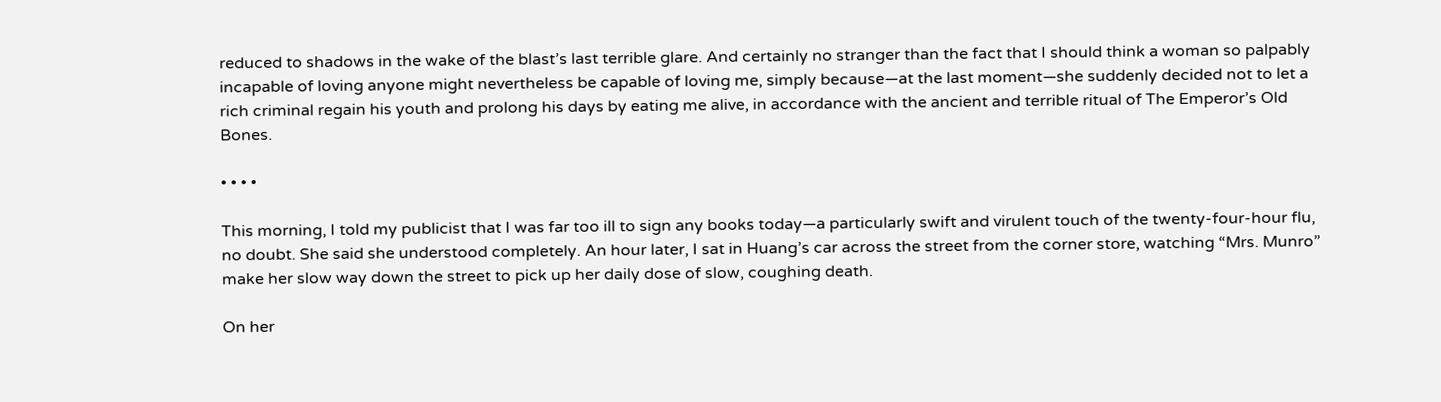reduced to shadows in the wake of the blast’s last terrible glare. And certainly no stranger than the fact that I should think a woman so palpably incapable of loving anyone might nevertheless be capable of loving me, simply because—at the last moment—she suddenly decided not to let a rich criminal regain his youth and prolong his days by eating me alive, in accordance with the ancient and terrible ritual of The Emperor’s Old Bones.

• • • •

This morning, I told my publicist that I was far too ill to sign any books today—a particularly swift and virulent touch of the twenty-four-hour flu, no doubt. She said she understood completely. An hour later, I sat in Huang’s car across the street from the corner store, watching “Mrs. Munro” make her slow way down the street to pick up her daily dose of slow, coughing death.

On her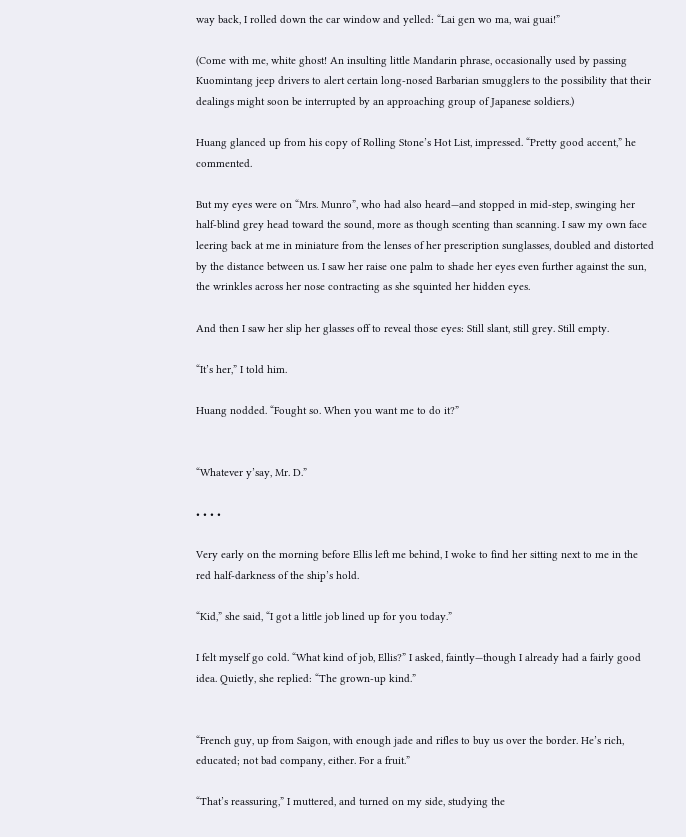way back, I rolled down the car window and yelled: “Lai gen wo ma, wai guai!”

(Come with me, white ghost! An insulting little Mandarin phrase, occasionally used by passing Kuomintang jeep drivers to alert certain long-nosed Barbarian smugglers to the possibility that their dealings might soon be interrupted by an approaching group of Japanese soldiers.)

Huang glanced up from his copy of Rolling Stone’s Hot List, impressed. “Pretty good accent,” he commented.

But my eyes were on “Mrs. Munro”, who had also heard—and stopped in mid-step, swinging her half-blind grey head toward the sound, more as though scenting than scanning. I saw my own face leering back at me in miniature from the lenses of her prescription sunglasses, doubled and distorted by the distance between us. I saw her raise one palm to shade her eyes even further against the sun, the wrinkles across her nose contracting as she squinted her hidden eyes.

And then I saw her slip her glasses off to reveal those eyes: Still slant, still grey. Still empty.

“It’s her,” I told him.

Huang nodded. “Fought so. When you want me to do it?”


“Whatever y’say, Mr. D.”

• • • •

Very early on the morning before Ellis left me behind, I woke to find her sitting next to me in the red half-darkness of the ship’s hold.

“Kid,” she said, “I got a little job lined up for you today.”

I felt myself go cold. “What kind of job, Ellis?” I asked, faintly—though I already had a fairly good idea. Quietly, she replied: “The grown-up kind.”


“French guy, up from Saigon, with enough jade and rifles to buy us over the border. He’s rich, educated; not bad company, either. For a fruit.”

“That’s reassuring,” I muttered, and turned on my side, studying the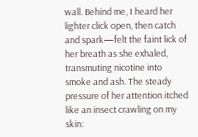wall. Behind me, I heard her lighter click open, then catch and spark—felt the faint lick of her breath as she exhaled, transmuting nicotine into smoke and ash. The steady pressure of her attention itched like an insect crawling on my skin: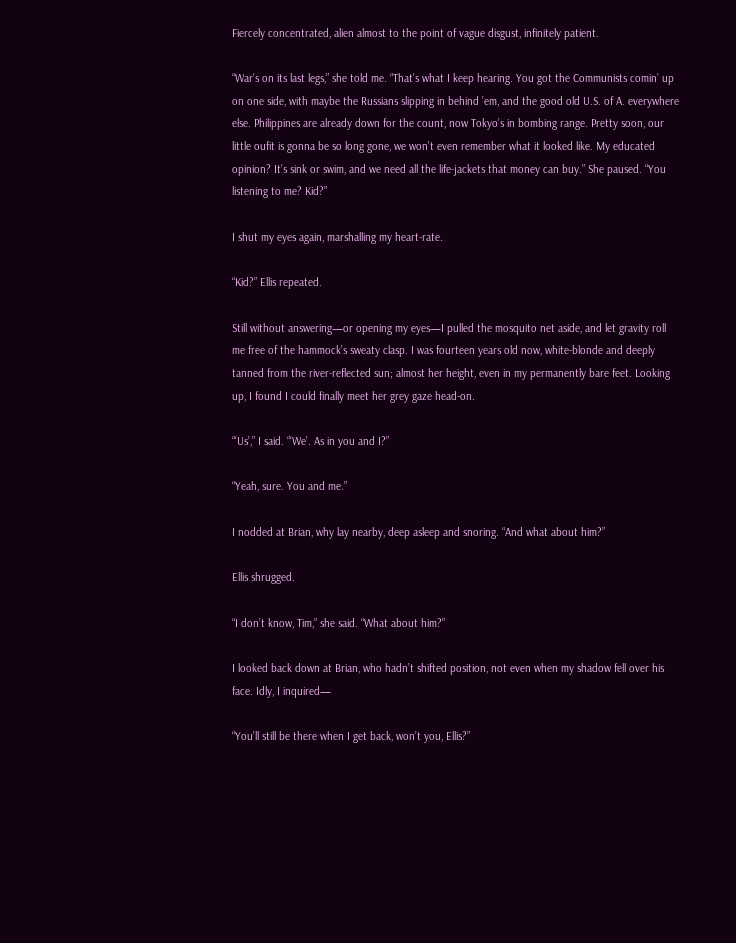Fiercely concentrated, alien almost to the point of vague disgust, infinitely patient.

“War’s on its last legs,” she told me. “That’s what I keep hearing. You got the Communists comin’ up on one side, with maybe the Russians slipping in behind ’em, and the good old U.S. of A. everywhere else. Philippines are already down for the count, now Tokyo’s in bombing range. Pretty soon, our little oufit is gonna be so long gone, we won’t even remember what it looked like. My educated opinion? It’s sink or swim, and we need all the life-jackets that money can buy.” She paused. “You listening to me? Kid?”

I shut my eyes again, marshalling my heart-rate.

“Kid?” Ellis repeated.

Still without answering—or opening my eyes—I pulled the mosquito net aside, and let gravity roll me free of the hammock’s sweaty clasp. I was fourteen years old now, white-blonde and deeply tanned from the river-reflected sun; almost her height, even in my permanently bare feet. Looking up, I found I could finally meet her grey gaze head-on.

“‘Us’,” I said. “‘We’. As in you and I?”

“Yeah, sure. You and me.”

I nodded at Brian, why lay nearby, deep asleep and snoring. “And what about him?”

Ellis shrugged.

“I don’t know, Tim,” she said. “What about him?”

I looked back down at Brian, who hadn’t shifted position, not even when my shadow fell over his face. Idly, I inquired—

“You’ll still be there when I get back, won’t you, Ellis?”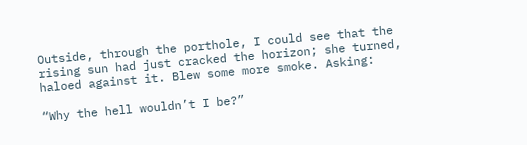Outside, through the porthole, I could see that the rising sun had just cracked the horizon; she turned, haloed against it. Blew some more smoke. Asking:

“Why the hell wouldn’t I be?”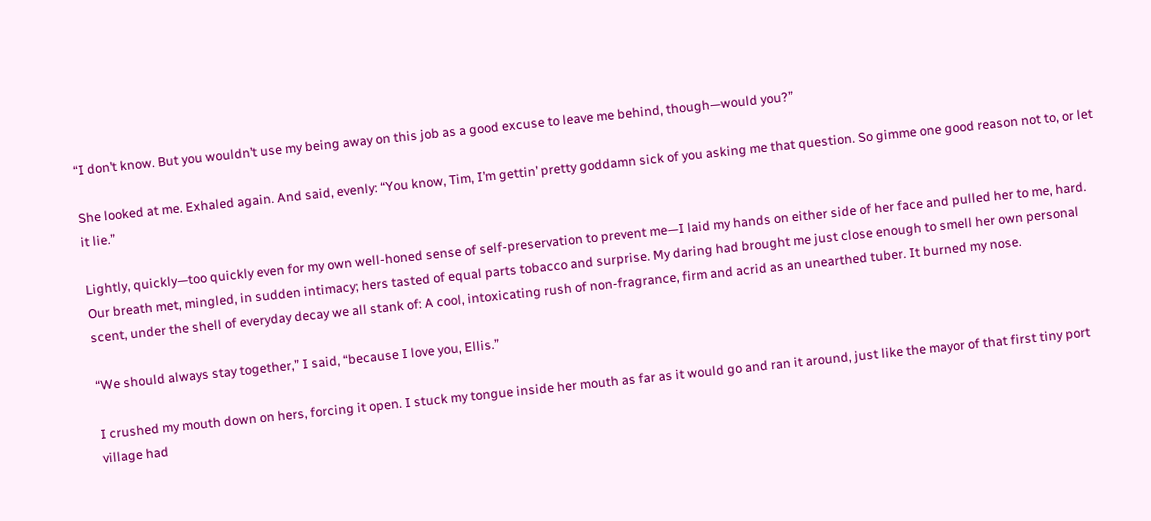“I don’t know. But you wouldn’t use my being away on this job as a good excuse to leave me behind, though—would you?”

She looked at me. Exhaled again. And said, evenly: “You know, Tim, I’m gettin’ pretty goddamn sick of you asking me that question. So gimme one good reason not to, or let it lie.”

Lightly, quickly—too quickly even for my own well-honed sense of self-preservation to prevent me—I laid my hands on either side of her face and pulled her to me, hard. Our breath met, mingled, in sudden intimacy; hers tasted of equal parts tobacco and surprise. My daring had brought me just close enough to smell her own personal scent, under the shell of everyday decay we all stank of: A cool, intoxicating rush of non-fragrance, firm and acrid as an unearthed tuber. It burned my nose.

“We should always stay together,” I said, “because I love you, Ellis.”

I crushed my mouth down on hers, forcing it open. I stuck my tongue inside her mouth as far as it would go and ran it around, just like the mayor of that first tiny port village had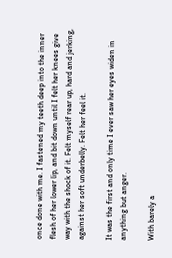once done with me. I fastened my teeth deep into the inner flesh of her lower lip, and bit down until I felt her knees give way with the shock of it. Felt myself rear up, hard and jerking, against her soft underbelly. Felt her feel it.

It was the first and only time I ever saw her eyes widen in anything but anger.

With barely a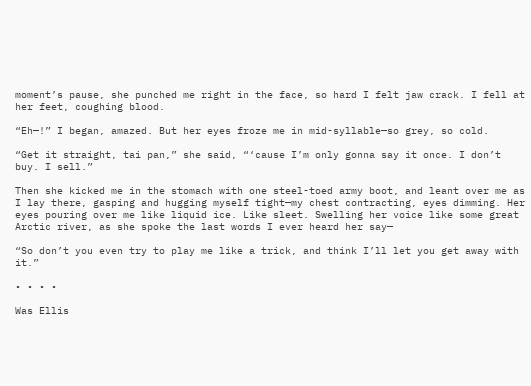moment’s pause, she punched me right in the face, so hard I felt jaw crack. I fell at her feet, coughing blood.

“Eh—!” I began, amazed. But her eyes froze me in mid-syllable—so grey, so cold.

“Get it straight, tai pan,” she said, “‘cause I’m only gonna say it once. I don’t buy. I sell.”

Then she kicked me in the stomach with one steel-toed army boot, and leant over me as I lay there, gasping and hugging myself tight—my chest contracting, eyes dimming. Her eyes pouring over me like liquid ice. Like sleet. Swelling her voice like some great Arctic river, as she spoke the last words I ever heard her say—

“So don’t you even try to play me like a trick, and think I’ll let you get away with it.”

• • • •

Was Ellis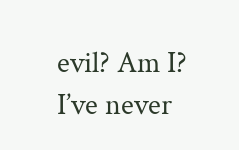evil? Am I? I’ve never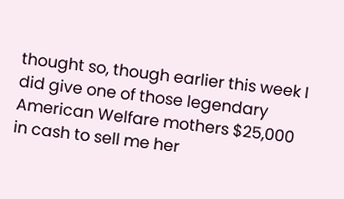thought so, though earlier this week I did give one of those legendary American Welfare mothers $25,000 in cash to sell me her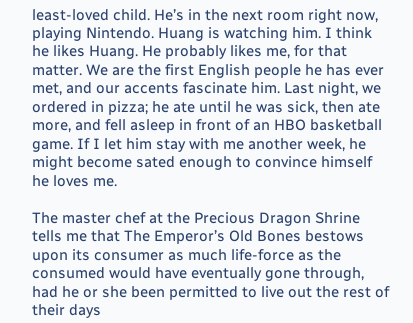least-loved child. He’s in the next room right now, playing Nintendo. Huang is watching him. I think he likes Huang. He probably likes me, for that matter. We are the first English people he has ever met, and our accents fascinate him. Last night, we ordered in pizza; he ate until he was sick, then ate more, and fell asleep in front of an HBO basketball game. If I let him stay with me another week, he might become sated enough to convince himself he loves me.

The master chef at the Precious Dragon Shrine tells me that The Emperor’s Old Bones bestows upon its consumer as much life-force as the consumed would have eventually gone through, had he or she been permitted to live out the rest of their days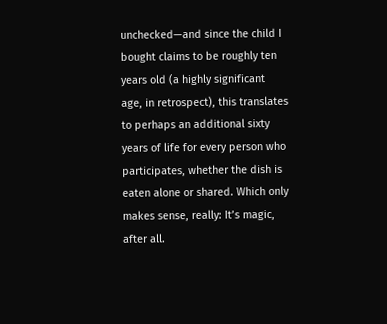unchecked—and since the child I bought claims to be roughly ten years old (a highly significant age, in retrospect), this translates to perhaps an additional sixty years of life for every person who participates, whether the dish is eaten alone or shared. Which only makes sense, really: It’s magic, after all.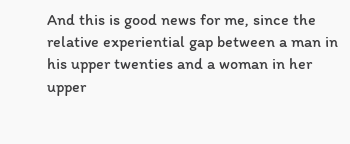And this is good news for me, since the relative experiential gap between a man in his upper twenties and a woman in her upper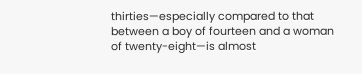thirties—especially compared to that between a boy of fourteen and a woman of twenty-eight—is almost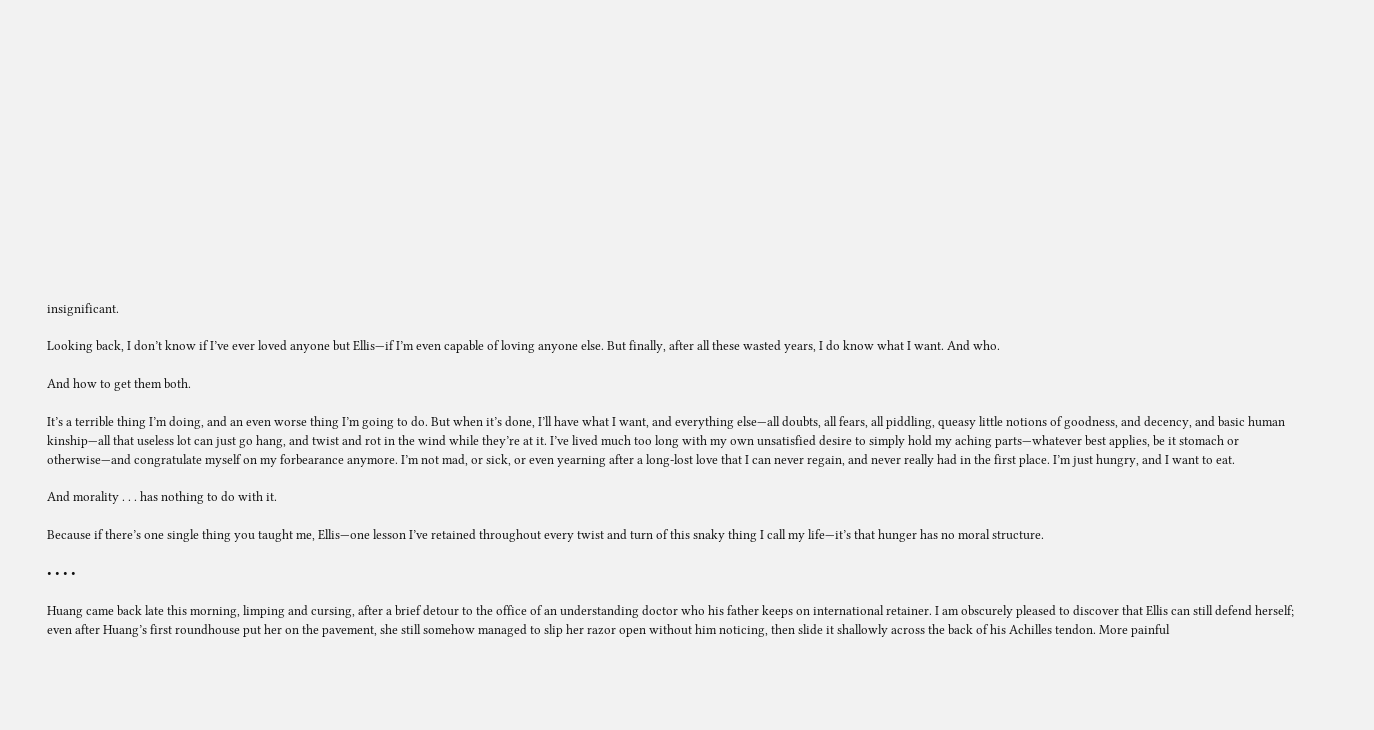insignificant.

Looking back, I don’t know if I’ve ever loved anyone but Ellis—if I’m even capable of loving anyone else. But finally, after all these wasted years, I do know what I want. And who.

And how to get them both.

It’s a terrible thing I’m doing, and an even worse thing I’m going to do. But when it’s done, I’ll have what I want, and everything else—all doubts, all fears, all piddling, queasy little notions of goodness, and decency, and basic human kinship—all that useless lot can just go hang, and twist and rot in the wind while they’re at it. I’ve lived much too long with my own unsatisfied desire to simply hold my aching parts—whatever best applies, be it stomach or otherwise—and congratulate myself on my forbearance anymore. I’m not mad, or sick, or even yearning after a long-lost love that I can never regain, and never really had in the first place. I’m just hungry, and I want to eat.

And morality . . . has nothing to do with it.

Because if there’s one single thing you taught me, Ellis—one lesson I’ve retained throughout every twist and turn of this snaky thing I call my life—it’s that hunger has no moral structure.

• • • •

Huang came back late this morning, limping and cursing, after a brief detour to the office of an understanding doctor who his father keeps on international retainer. I am obscurely pleased to discover that Ellis can still defend herself; even after Huang’s first roundhouse put her on the pavement, she still somehow managed to slip her razor open without him noticing, then slide it shallowly across the back of his Achilles tendon. More painful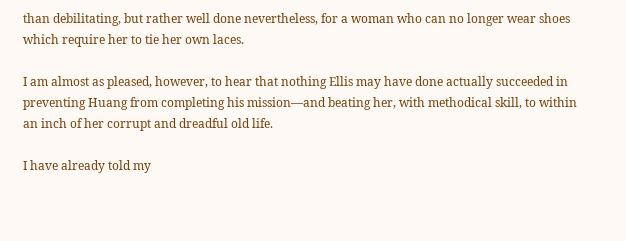than debilitating, but rather well done nevertheless, for a woman who can no longer wear shoes which require her to tie her own laces.

I am almost as pleased, however, to hear that nothing Ellis may have done actually succeeded in preventing Huang from completing his mission—and beating her, with methodical skill, to within an inch of her corrupt and dreadful old life.

I have already told my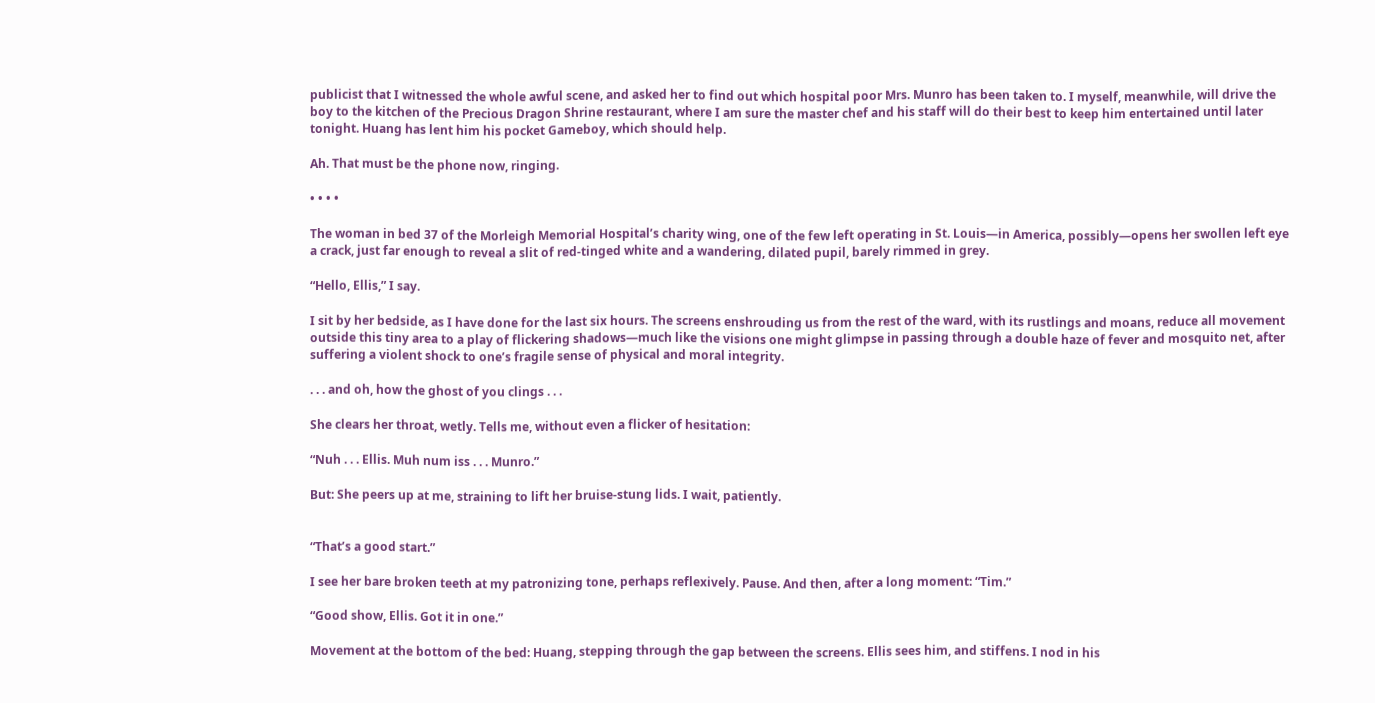publicist that I witnessed the whole awful scene, and asked her to find out which hospital poor Mrs. Munro has been taken to. I myself, meanwhile, will drive the boy to the kitchen of the Precious Dragon Shrine restaurant, where I am sure the master chef and his staff will do their best to keep him entertained until later tonight. Huang has lent him his pocket Gameboy, which should help.

Ah. That must be the phone now, ringing.

• • • •

The woman in bed 37 of the Morleigh Memorial Hospital’s charity wing, one of the few left operating in St. Louis—in America, possibly—opens her swollen left eye a crack, just far enough to reveal a slit of red-tinged white and a wandering, dilated pupil, barely rimmed in grey.

“Hello, Ellis,” I say.

I sit by her bedside, as I have done for the last six hours. The screens enshrouding us from the rest of the ward, with its rustlings and moans, reduce all movement outside this tiny area to a play of flickering shadows—much like the visions one might glimpse in passing through a double haze of fever and mosquito net, after suffering a violent shock to one’s fragile sense of physical and moral integrity.

. . . and oh, how the ghost of you clings . . .

She clears her throat, wetly. Tells me, without even a flicker of hesitation:

“Nuh . . . Ellis. Muh num iss . . . Munro.”

But: She peers up at me, straining to lift her bruise-stung lids. I wait, patiently.


“That’s a good start.”

I see her bare broken teeth at my patronizing tone, perhaps reflexively. Pause. And then, after a long moment: “Tim.”

“Good show, Ellis. Got it in one.”

Movement at the bottom of the bed: Huang, stepping through the gap between the screens. Ellis sees him, and stiffens. I nod in his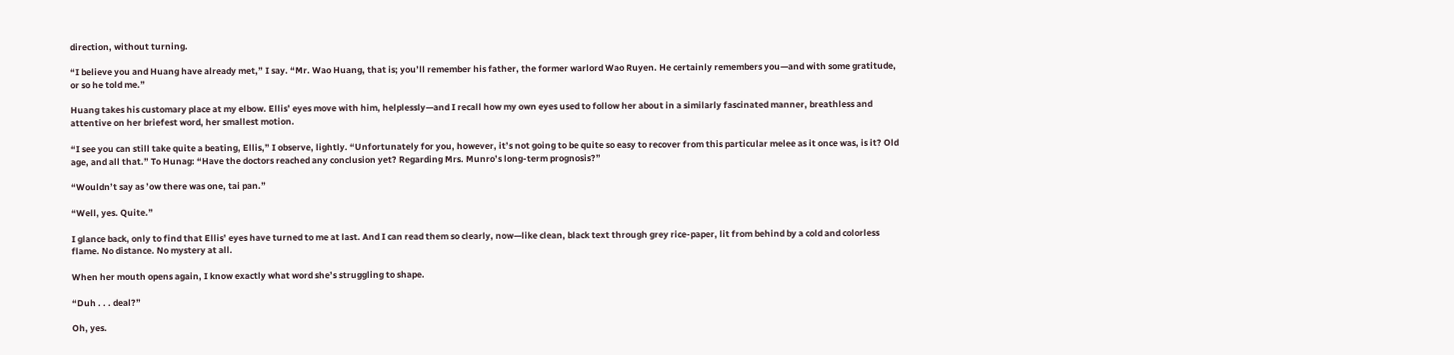direction, without turning.

“I believe you and Huang have already met,” I say. “Mr. Wao Huang, that is; you’ll remember his father, the former warlord Wao Ruyen. He certainly remembers you—and with some gratitude, or so he told me.”

Huang takes his customary place at my elbow. Ellis’ eyes move with him, helplessly—and I recall how my own eyes used to follow her about in a similarly fascinated manner, breathless and attentive on her briefest word, her smallest motion.

“I see you can still take quite a beating, Ellis,” I observe, lightly. “Unfortunately for you, however, it’s not going to be quite so easy to recover from this particular melee as it once was, is it? Old age, and all that.” To Hunag: “Have the doctors reached any conclusion yet? Regarding Mrs. Munro’s long-term prognosis?”

“Wouldn’t say as ’ow there was one, tai pan.”

“Well, yes. Quite.”

I glance back, only to find that Ellis’ eyes have turned to me at last. And I can read them so clearly, now—like clean, black text through grey rice-paper, lit from behind by a cold and colorless flame. No distance. No mystery at all.

When her mouth opens again, I know exactly what word she’s struggling to shape.

“Duh . . . deal?”

Oh, yes.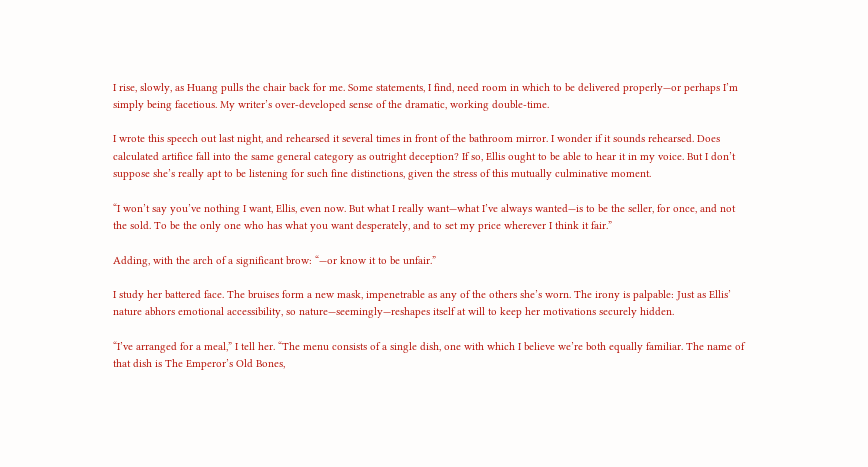I rise, slowly, as Huang pulls the chair back for me. Some statements, I find, need room in which to be delivered properly—or perhaps I’m simply being facetious. My writer’s over-developed sense of the dramatic, working double-time.

I wrote this speech out last night, and rehearsed it several times in front of the bathroom mirror. I wonder if it sounds rehearsed. Does calculated artifice fall into the same general category as outright deception? If so, Ellis ought to be able to hear it in my voice. But I don’t suppose she’s really apt to be listening for such fine distinctions, given the stress of this mutually culminative moment.

“I won’t say you’ve nothing I want, Ellis, even now. But what I really want—what I’ve always wanted—is to be the seller, for once, and not the sold. To be the only one who has what you want desperately, and to set my price wherever I think it fair.”

Adding, with the arch of a significant brow: “—or know it to be unfair.”

I study her battered face. The bruises form a new mask, impenetrable as any of the others she’s worn. The irony is palpable: Just as Ellis’ nature abhors emotional accessibility, so nature—seemingly—reshapes itself at will to keep her motivations securely hidden.

“I’ve arranged for a meal,” I tell her. “The menu consists of a single dish, one with which I believe we’re both equally familiar. The name of that dish is The Emperor’s Old Bones,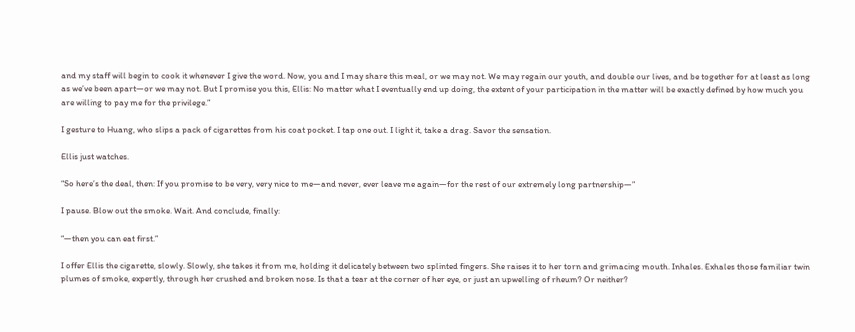and my staff will begin to cook it whenever I give the word. Now, you and I may share this meal, or we may not. We may regain our youth, and double our lives, and be together for at least as long as we’ve been apart—or we may not. But I promise you this, Ellis: No matter what I eventually end up doing, the extent of your participation in the matter will be exactly defined by how much you are willing to pay me for the privilege.”

I gesture to Huang, who slips a pack of cigarettes from his coat pocket. I tap one out. I light it, take a drag. Savor the sensation.

Ellis just watches.

“So here’s the deal, then: If you promise to be very, very nice to me—and never, ever leave me again—for the rest of our extremely long partnership—”

I pause. Blow out the smoke. Wait. And conclude, finally:

“—then you can eat first.”

I offer Ellis the cigarette, slowly. Slowly, she takes it from me, holding it delicately between two splinted fingers. She raises it to her torn and grimacing mouth. Inhales. Exhales those familiar twin plumes of smoke, expertly, through her crushed and broken nose. Is that a tear at the corner of her eye, or just an upwelling of rheum? Or neither?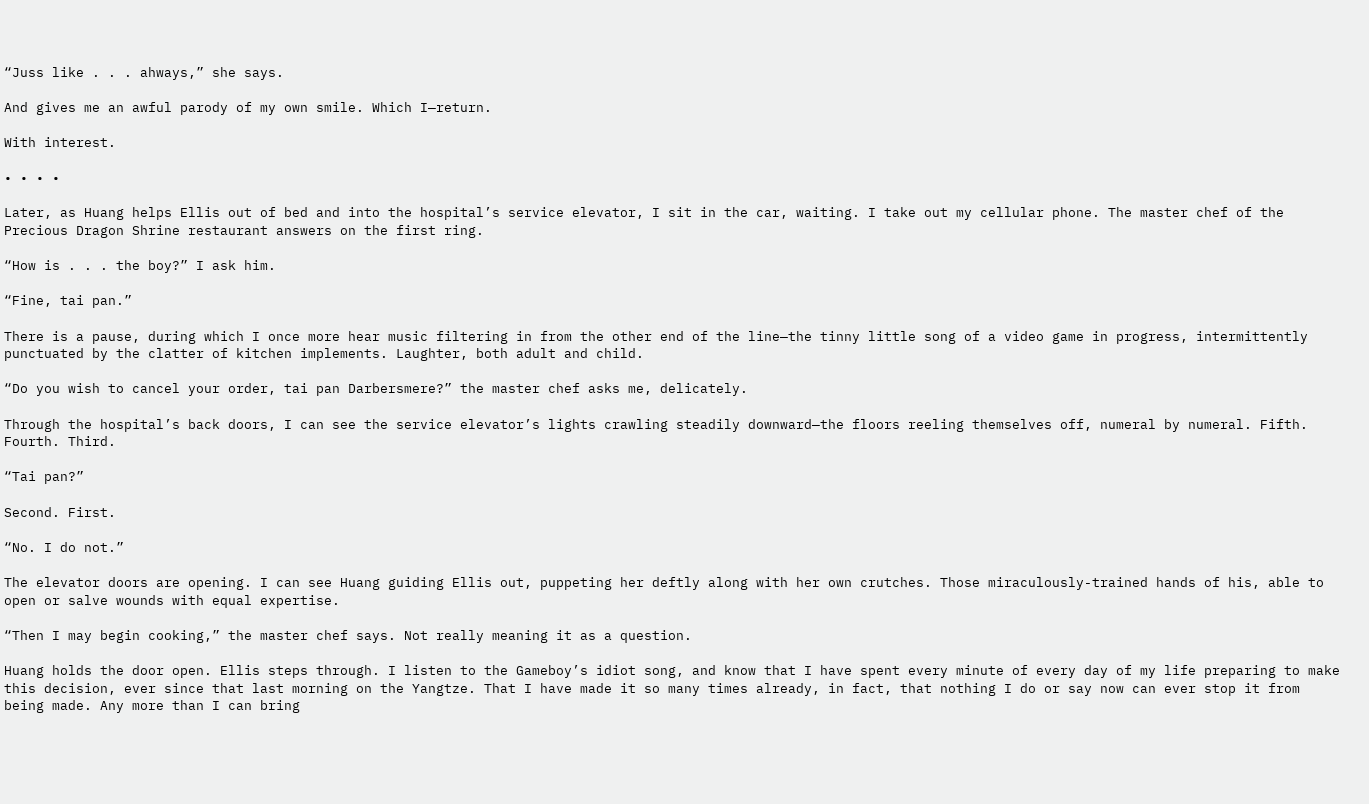“Juss like . . . ahways,” she says.

And gives me an awful parody of my own smile. Which I—return.

With interest.

• • • •

Later, as Huang helps Ellis out of bed and into the hospital’s service elevator, I sit in the car, waiting. I take out my cellular phone. The master chef of the Precious Dragon Shrine restaurant answers on the first ring.

“How is . . . the boy?” I ask him.

“Fine, tai pan.”

There is a pause, during which I once more hear music filtering in from the other end of the line—the tinny little song of a video game in progress, intermittently punctuated by the clatter of kitchen implements. Laughter, both adult and child.

“Do you wish to cancel your order, tai pan Darbersmere?” the master chef asks me, delicately.

Through the hospital’s back doors, I can see the service elevator’s lights crawling steadily downward—the floors reeling themselves off, numeral by numeral. Fifth. Fourth. Third.

“Tai pan?”

Second. First.

“No. I do not.”

The elevator doors are opening. I can see Huang guiding Ellis out, puppeting her deftly along with her own crutches. Those miraculously-trained hands of his, able to open or salve wounds with equal expertise.

“Then I may begin cooking,” the master chef says. Not really meaning it as a question.

Huang holds the door open. Ellis steps through. I listen to the Gameboy’s idiot song, and know that I have spent every minute of every day of my life preparing to make this decision, ever since that last morning on the Yangtze. That I have made it so many times already, in fact, that nothing I do or say now can ever stop it from being made. Any more than I can bring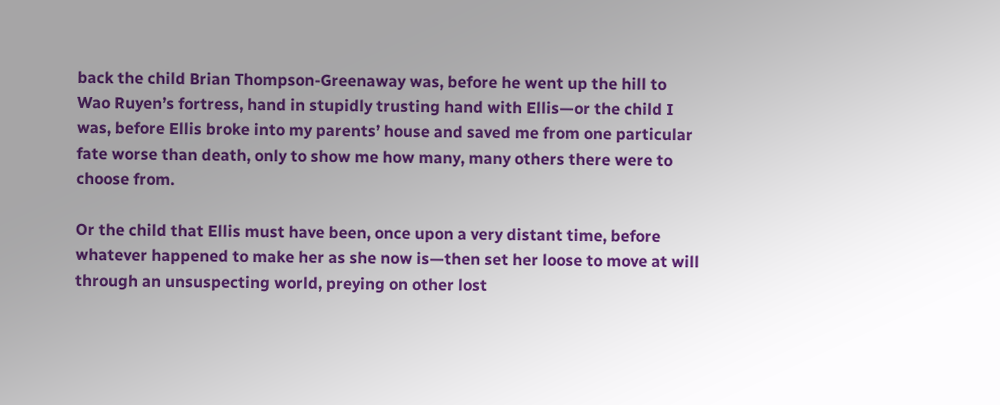back the child Brian Thompson-Greenaway was, before he went up the hill to Wao Ruyen’s fortress, hand in stupidly trusting hand with Ellis—or the child I was, before Ellis broke into my parents’ house and saved me from one particular fate worse than death, only to show me how many, many others there were to choose from.

Or the child that Ellis must have been, once upon a very distant time, before whatever happened to make her as she now is—then set her loose to move at will through an unsuspecting world, preying on other lost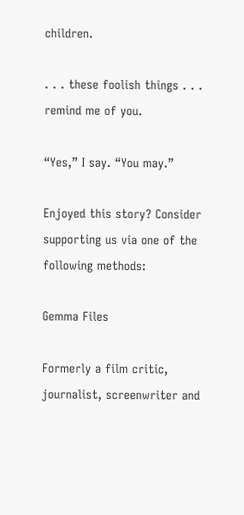children.

. . . these foolish things . . . remind me of you.

“Yes,” I say. “You may.”

Enjoyed this story? Consider supporting us via one of the following methods:

Gemma Files

Formerly a film critic, journalist, screenwriter and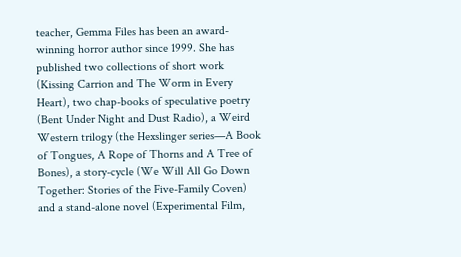teacher, Gemma Files has been an award-winning horror author since 1999. She has published two collections of short work (Kissing Carrion and The Worm in Every Heart), two chap-books of speculative poetry (Bent Under Night and Dust Radio), a Weird Western trilogy (the Hexslinger series—A Book of Tongues, A Rope of Thorns and A Tree of Bones), a story-cycle (We Will All Go Down Together: Stories of the Five-Family Coven) and a stand-alone novel (Experimental Film,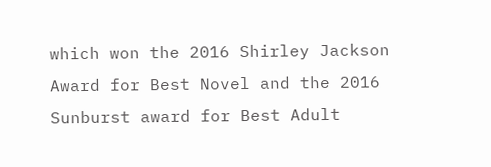which won the 2016 Shirley Jackson Award for Best Novel and the 2016 Sunburst award for Best Adult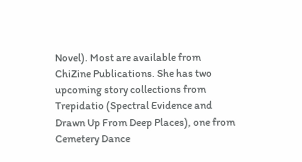Novel). Most are available from ChiZine Publications. She has two upcoming story collections from Trepidatio (Spectral Evidence and Drawn Up From Deep Places), one from Cemetery Dance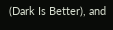(Dark Is Better), and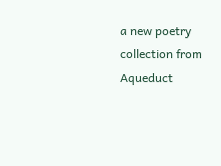a new poetry collection from Aqueduct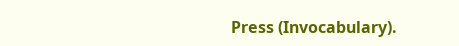Press (Invocabulary).